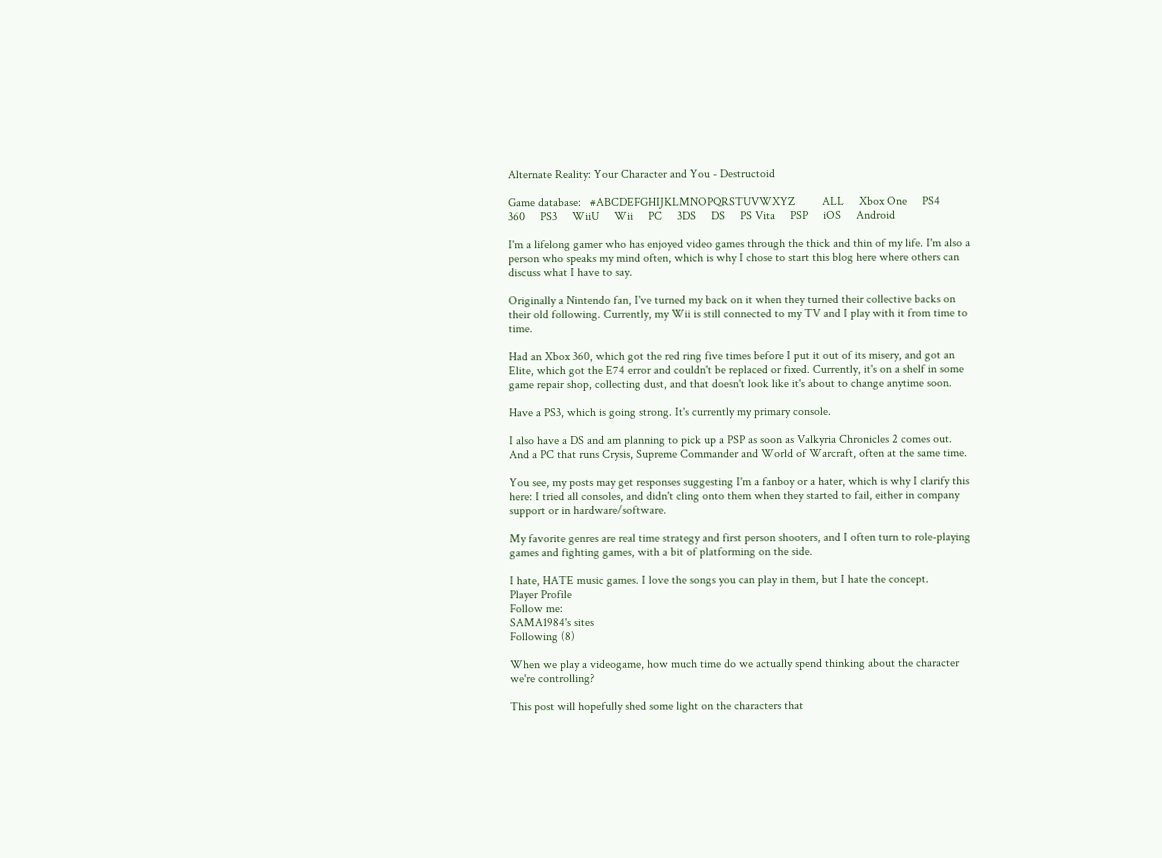Alternate Reality: Your Character and You - Destructoid

Game database:   #ABCDEFGHIJKLMNOPQRSTUVWXYZ         ALL     Xbox One     PS4     360     PS3     WiiU     Wii     PC     3DS     DS     PS Vita     PSP     iOS     Android

I'm a lifelong gamer who has enjoyed video games through the thick and thin of my life. I'm also a person who speaks my mind often, which is why I chose to start this blog here where others can discuss what I have to say.

Originally a Nintendo fan, I've turned my back on it when they turned their collective backs on their old following. Currently, my Wii is still connected to my TV and I play with it from time to time.

Had an Xbox 360, which got the red ring five times before I put it out of its misery, and got an Elite, which got the E74 error and couldn't be replaced or fixed. Currently, it's on a shelf in some game repair shop, collecting dust, and that doesn't look like it's about to change anytime soon.

Have a PS3, which is going strong. It's currently my primary console.

I also have a DS and am planning to pick up a PSP as soon as Valkyria Chronicles 2 comes out. And a PC that runs Crysis, Supreme Commander and World of Warcraft, often at the same time.

You see, my posts may get responses suggesting I'm a fanboy or a hater, which is why I clarify this here: I tried all consoles, and didn't cling onto them when they started to fail, either in company support or in hardware/software.

My favorite genres are real time strategy and first person shooters, and I often turn to role-playing games and fighting games, with a bit of platforming on the side.

I hate, HATE music games. I love the songs you can play in them, but I hate the concept.
Player Profile
Follow me:
SAMA1984's sites
Following (8)

When we play a videogame, how much time do we actually spend thinking about the character we're controlling?

This post will hopefully shed some light on the characters that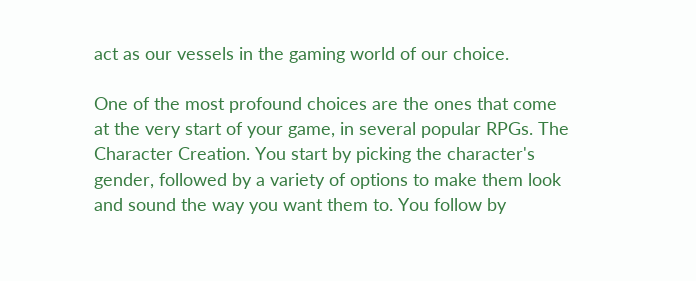act as our vessels in the gaming world of our choice.

One of the most profound choices are the ones that come at the very start of your game, in several popular RPGs. The Character Creation. You start by picking the character's gender, followed by a variety of options to make them look and sound the way you want them to. You follow by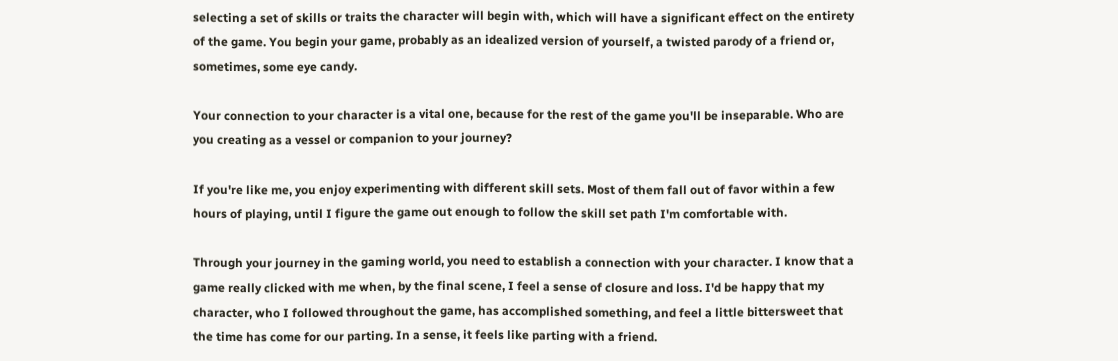selecting a set of skills or traits the character will begin with, which will have a significant effect on the entirety of the game. You begin your game, probably as an idealized version of yourself, a twisted parody of a friend or, sometimes, some eye candy.

Your connection to your character is a vital one, because for the rest of the game you'll be inseparable. Who are you creating as a vessel or companion to your journey?

If you're like me, you enjoy experimenting with different skill sets. Most of them fall out of favor within a few hours of playing, until I figure the game out enough to follow the skill set path I'm comfortable with.

Through your journey in the gaming world, you need to establish a connection with your character. I know that a game really clicked with me when, by the final scene, I feel a sense of closure and loss. I'd be happy that my character, who I followed throughout the game, has accomplished something, and feel a little bittersweet that the time has come for our parting. In a sense, it feels like parting with a friend.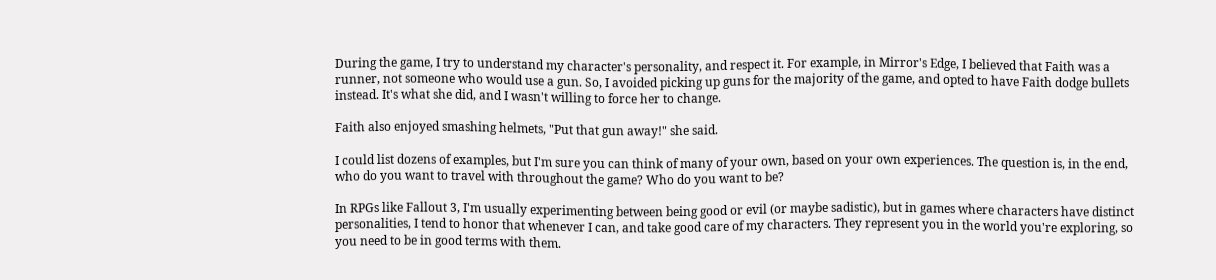During the game, I try to understand my character's personality, and respect it. For example, in Mirror's Edge, I believed that Faith was a runner, not someone who would use a gun. So, I avoided picking up guns for the majority of the game, and opted to have Faith dodge bullets instead. It's what she did, and I wasn't willing to force her to change.

Faith also enjoyed smashing helmets, "Put that gun away!" she said.

I could list dozens of examples, but I'm sure you can think of many of your own, based on your own experiences. The question is, in the end, who do you want to travel with throughout the game? Who do you want to be?

In RPGs like Fallout 3, I'm usually experimenting between being good or evil (or maybe sadistic), but in games where characters have distinct personalities, I tend to honor that whenever I can, and take good care of my characters. They represent you in the world you're exploring, so you need to be in good terms with them.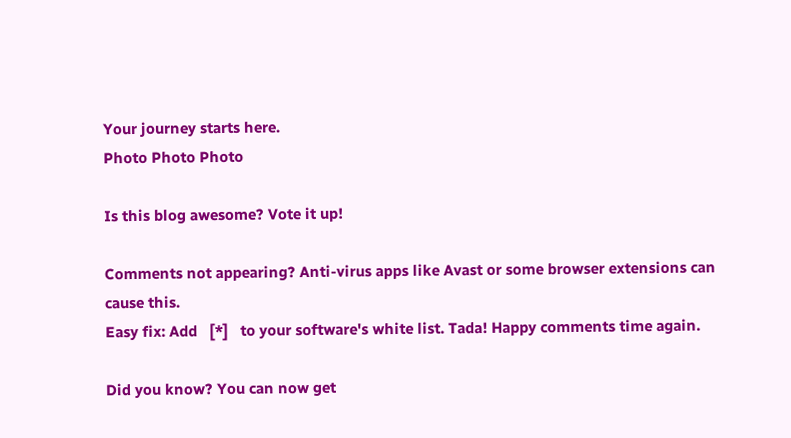Your journey starts here.
Photo Photo Photo

Is this blog awesome? Vote it up!

Comments not appearing? Anti-virus apps like Avast or some browser extensions can cause this.
Easy fix: Add   [*]   to your software's white list. Tada! Happy comments time again.

Did you know? You can now get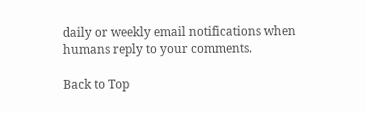daily or weekly email notifications when humans reply to your comments.

Back to Top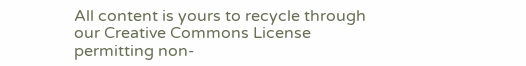All content is yours to recycle through our Creative Commons License permitting non-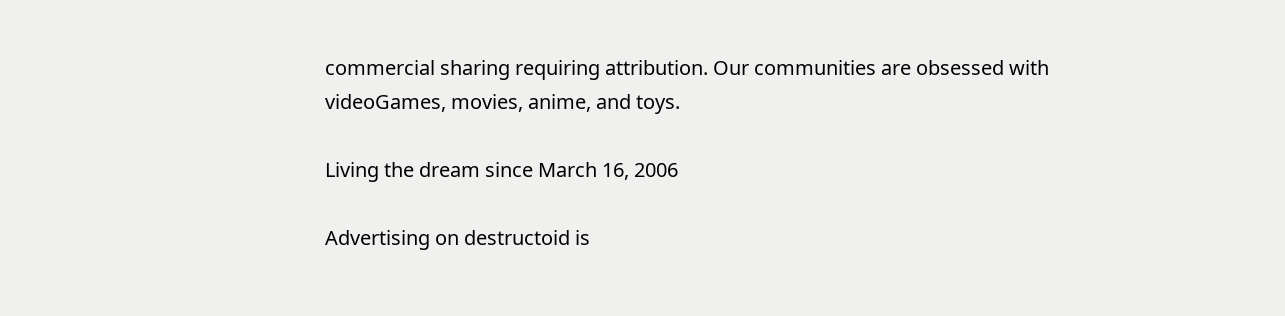commercial sharing requiring attribution. Our communities are obsessed with videoGames, movies, anime, and toys.

Living the dream since March 16, 2006

Advertising on destructoid is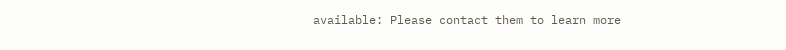available: Please contact them to learn more